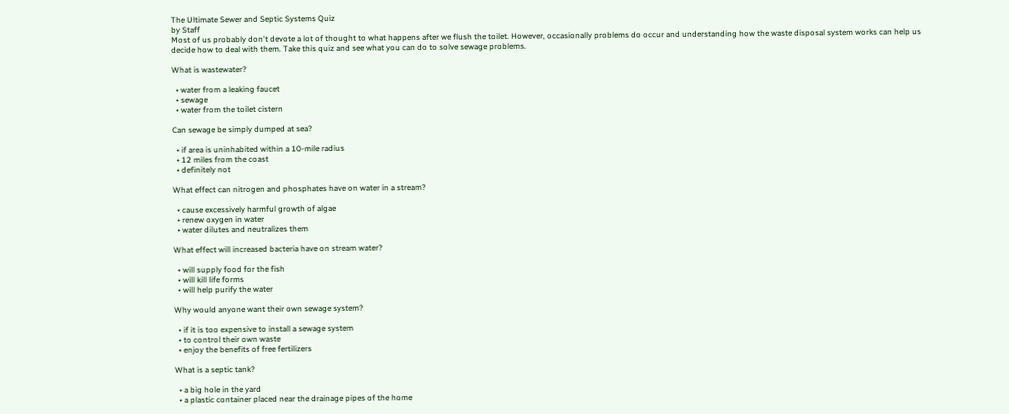The Ultimate Sewer and Septic Systems Quiz
by Staff
Most of us probably don't devote a lot of thought to what happens after we flush the toilet. However, occasionally problems do occur and understanding how the waste disposal system works can help us decide how to deal with them. Take this quiz and see what you can do to solve sewage problems.

What is wastewater?

  • water from a leaking faucet
  • sewage
  • water from the toilet cistern

Can sewage be simply dumped at sea?

  • if area is uninhabited within a 10-mile radius
  • 12 miles from the coast
  • definitely not

What effect can nitrogen and phosphates have on water in a stream?

  • cause excessively harmful growth of algae
  • renew oxygen in water
  • water dilutes and neutralizes them

What effect will increased bacteria have on stream water?

  • will supply food for the fish
  • will kill life forms
  • will help purify the water

Why would anyone want their own sewage system?

  • if it is too expensive to install a sewage system
  • to control their own waste
  • enjoy the benefits of free fertilizers

What is a septic tank?

  • a big hole in the yard
  • a plastic container placed near the drainage pipes of the home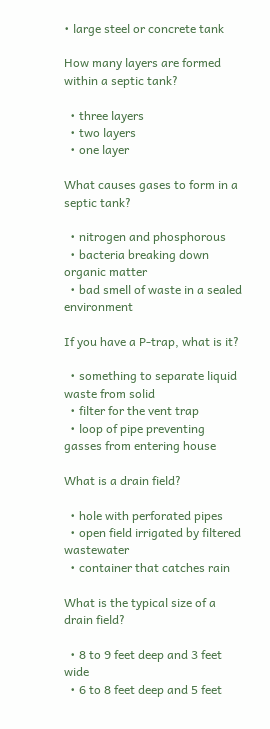• large steel or concrete tank

How many layers are formed within a septic tank?

  • three layers
  • two layers
  • one layer

What causes gases to form in a septic tank?

  • nitrogen and phosphorous
  • bacteria breaking down organic matter
  • bad smell of waste in a sealed environment

If you have a P-trap, what is it?

  • something to separate liquid waste from solid
  • filter for the vent trap
  • loop of pipe preventing gasses from entering house

What is a drain field?

  • hole with perforated pipes
  • open field irrigated by filtered wastewater
  • container that catches rain

What is the typical size of a drain field?

  • 8 to 9 feet deep and 3 feet wide
  • 6 to 8 feet deep and 5 feet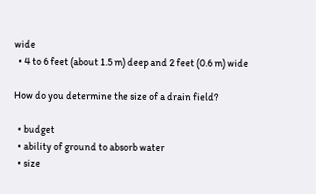wide
  • 4 to 6 feet (about 1.5 m) deep and 2 feet (0.6 m) wide

How do you determine the size of a drain field?

  • budget
  • ability of ground to absorb water
  • size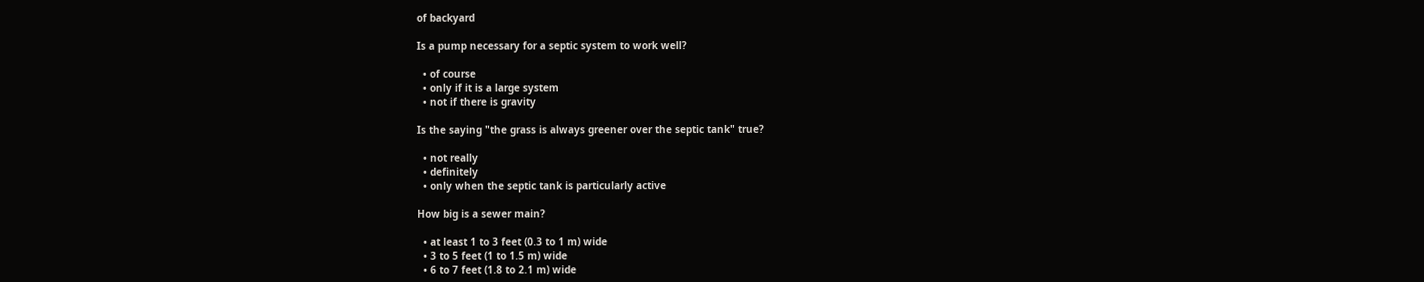of backyard

Is a pump necessary for a septic system to work well?

  • of course
  • only if it is a large system
  • not if there is gravity

Is the saying "the grass is always greener over the septic tank" true?

  • not really
  • definitely
  • only when the septic tank is particularly active

How big is a sewer main?

  • at least 1 to 3 feet (0.3 to 1 m) wide
  • 3 to 5 feet (1 to 1.5 m) wide
  • 6 to 7 feet (1.8 to 2.1 m) wide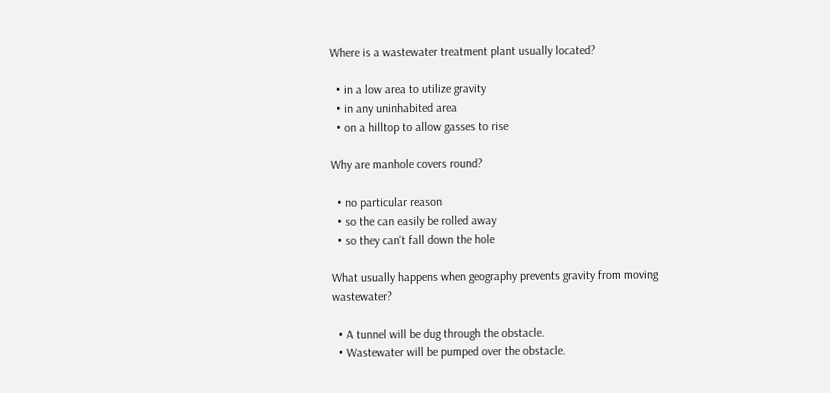Where is a wastewater treatment plant usually located?

  • in a low area to utilize gravity
  • in any uninhabited area
  • on a hilltop to allow gasses to rise

Why are manhole covers round?

  • no particular reason
  • so the can easily be rolled away
  • so they can't fall down the hole

What usually happens when geography prevents gravity from moving wastewater?

  • A tunnel will be dug through the obstacle.
  • Wastewater will be pumped over the obstacle.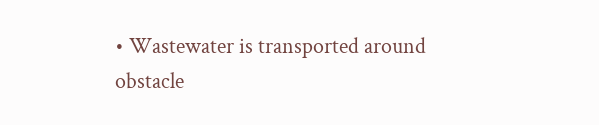• Wastewater is transported around obstacle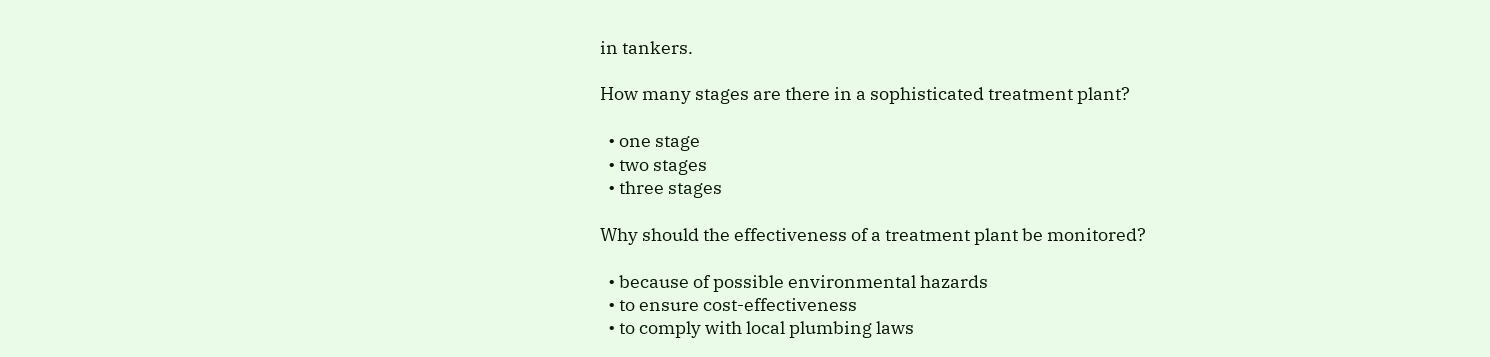in tankers.

How many stages are there in a sophisticated treatment plant?

  • one stage
  • two stages
  • three stages

Why should the effectiveness of a treatment plant be monitored?

  • because of possible environmental hazards
  • to ensure cost-effectiveness
  • to comply with local plumbing laws